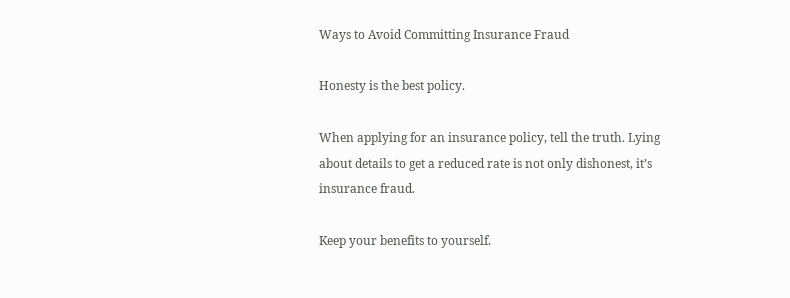Ways to Avoid Committing Insurance Fraud

Honesty is the best policy.

When applying for an insurance policy, tell the truth. Lying about details to get a reduced rate is not only dishonest, it’s insurance fraud.

Keep your benefits to yourself.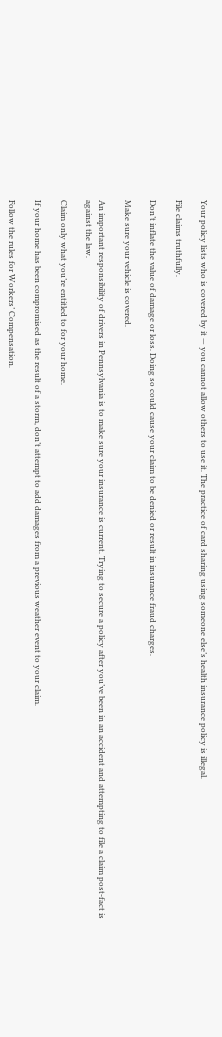Your policy lists who is covered by it — you cannot allow others to use it. The practice of card sharing using someone else’s health insurance policy is illegal.

File claims truthfully.

Don’t inflate the value of damage or loss. Doing so could cause your claim to be denied or result in insurance fraud charges.

Make sure your vehicle is covered.

An important responsibility of drivers in Pennsylvania is to make sure your insurance is current. Trying to secure a policy after you’ve been in an accident and attempting to file a claim post-fact is against the law.

Claim only what you’re entitled to for your home.

If your home has been compromised as the result of a storm, don’t attempt to add damages from a previous weather event to your claim.

Follow the rules for Workers’ Compensation.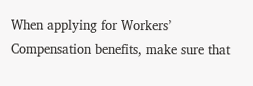When applying for Workers’ Compensation benefits, make sure that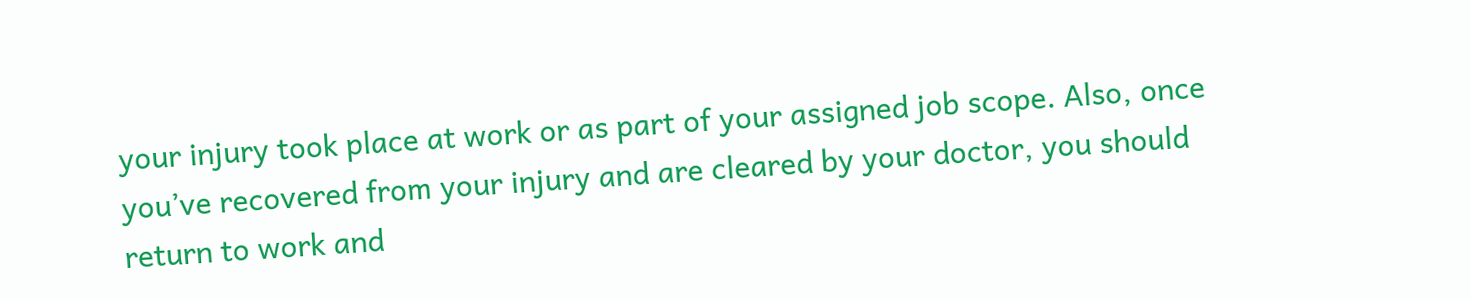your injury took place at work or as part of your assigned job scope. Also, once you’ve recovered from your injury and are cleared by your doctor, you should return to work and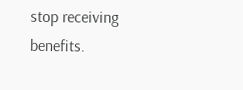stop receiving benefits.